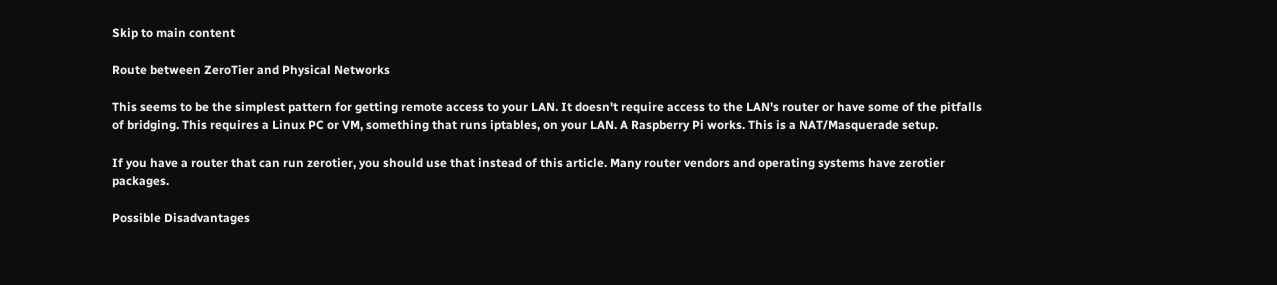Skip to main content

Route between ZeroTier and Physical Networks

This seems to be the simplest pattern for getting remote access to your LAN. It doesn't require access to the LAN's router or have some of the pitfalls of bridging. This requires a Linux PC or VM, something that runs iptables, on your LAN. A Raspberry Pi works. This is a NAT/Masquerade setup.

If you have a router that can run zerotier, you should use that instead of this article. Many router vendors and operating systems have zerotier packages.

Possible Disadvantages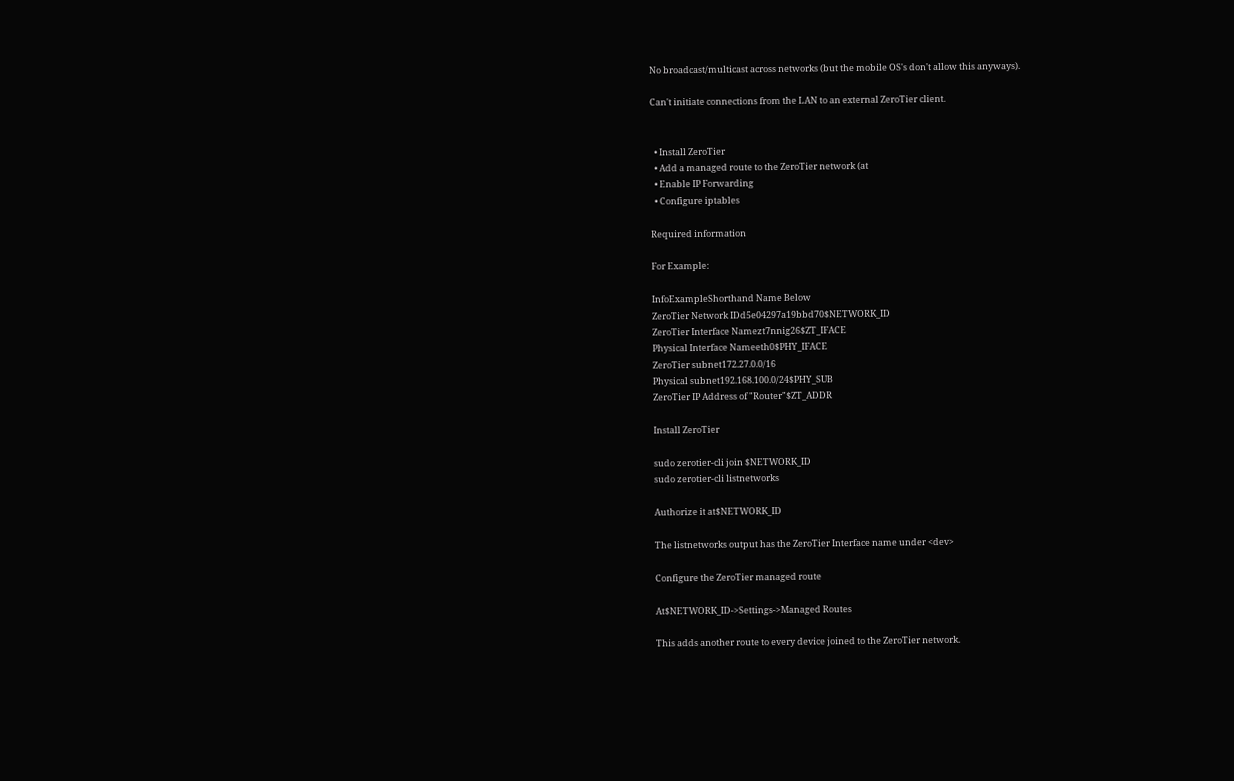No broadcast/multicast across networks (but the mobile OS's don't allow this anyways).

Can't initiate connections from the LAN to an external ZeroTier client.


  • Install ZeroTier
  • Add a managed route to the ZeroTier network (at
  • Enable IP Forwarding
  • Configure iptables

Required information

For Example:

InfoExampleShorthand Name Below
ZeroTier Network IDd5e04297a19bbd70$NETWORK_ID
ZeroTier Interface Namezt7nnig26$ZT_IFACE
Physical Interface Nameeth0$PHY_IFACE
ZeroTier subnet172.27.0.0/16
Physical subnet192.168.100.0/24$PHY_SUB
ZeroTier IP Address of "Router"$ZT_ADDR

Install ZeroTier

sudo zerotier-cli join $NETWORK_ID
sudo zerotier-cli listnetworks

Authorize it at$NETWORK_ID

The listnetworks output has the ZeroTier Interface name under <dev>

Configure the ZeroTier managed route

At$NETWORK_ID->Settings->Managed Routes

This adds another route to every device joined to the ZeroTier network.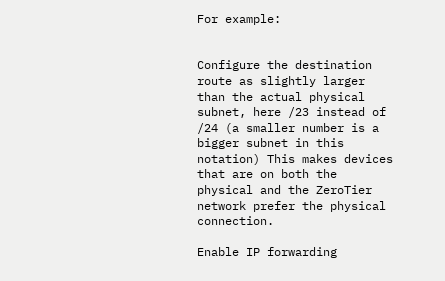For example:


Configure the destination route as slightly larger than the actual physical subnet, here /23 instead of /24 (a smaller number is a bigger subnet in this notation) This makes devices that are on both the physical and the ZeroTier network prefer the physical connection.

Enable IP forwarding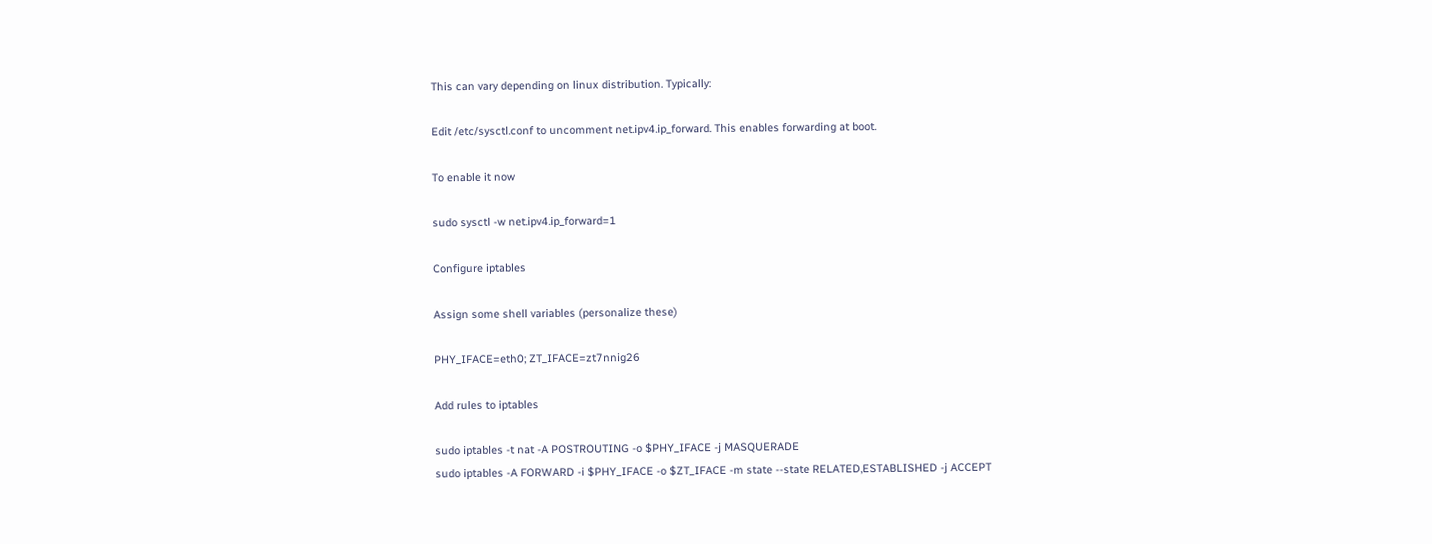This can vary depending on linux distribution. Typically:

Edit /etc/sysctl.conf to uncomment net.ipv4.ip_forward. This enables forwarding at boot.

To enable it now

sudo sysctl -w net.ipv4.ip_forward=1

Configure iptables

Assign some shell variables (personalize these)

PHY_IFACE=eth0; ZT_IFACE=zt7nnig26

Add rules to iptables

sudo iptables -t nat -A POSTROUTING -o $PHY_IFACE -j MASQUERADE
sudo iptables -A FORWARD -i $PHY_IFACE -o $ZT_IFACE -m state --state RELATED,ESTABLISHED -j ACCEPT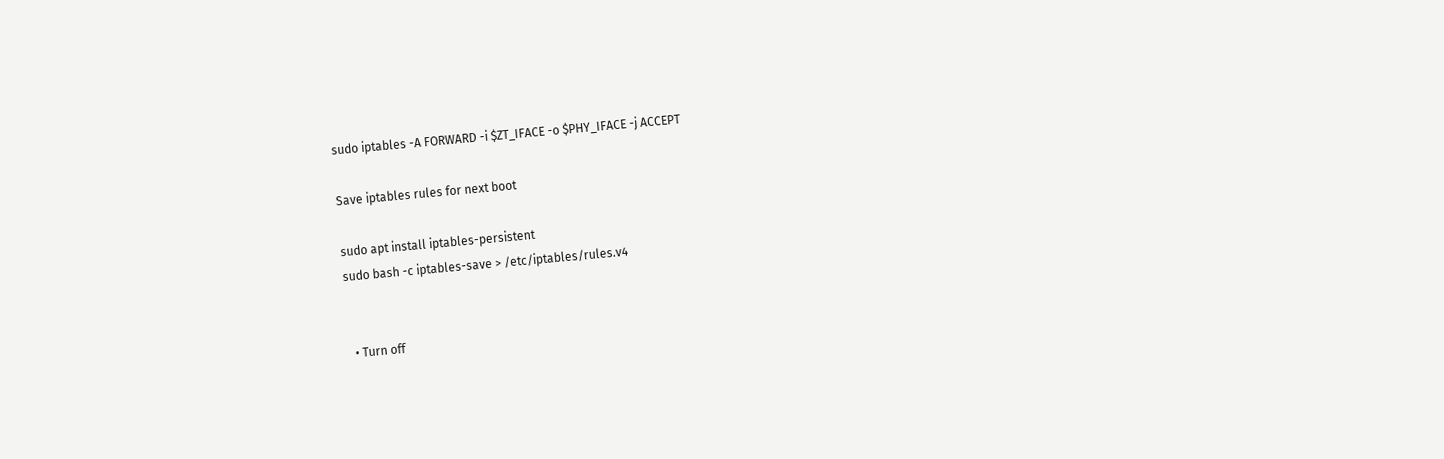sudo iptables -A FORWARD -i $ZT_IFACE -o $PHY_IFACE -j ACCEPT

Save iptables rules for next boot

sudo apt install iptables-persistent
sudo bash -c iptables-save > /etc/iptables/rules.v4


  • Turn off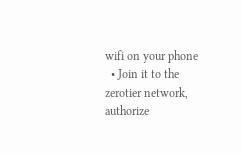wifi on your phone
  • Join it to the zerotier network, authorize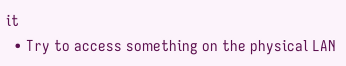it
  • Try to access something on the physical LAN